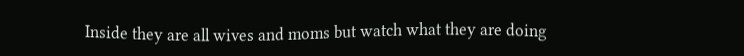Inside they are all wives and moms but watch what they are doing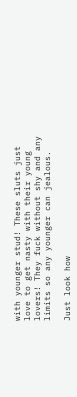with younger stud! These sluts just love to get nasty with their young lovers! They fuck without shy and any limits so any younger can jealous.

Just look how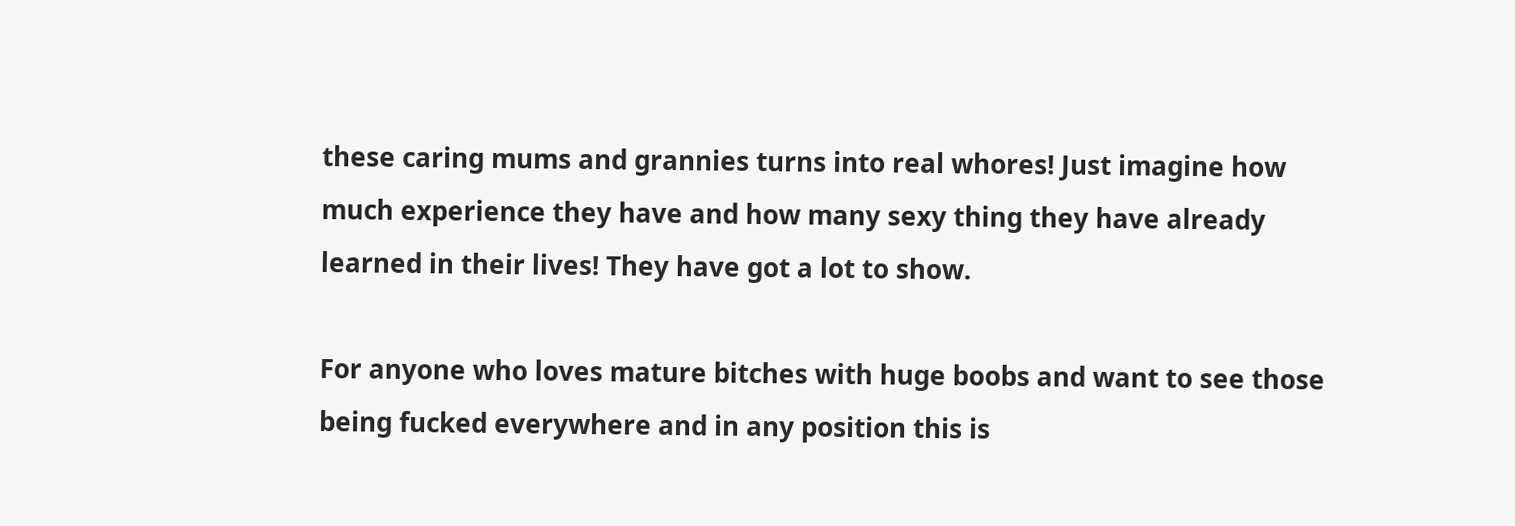these caring mums and grannies turns into real whores! Just imagine how much experience they have and how many sexy thing they have already learned in their lives! They have got a lot to show.

For anyone who loves mature bitches with huge boobs and want to see those being fucked everywhere and in any position this is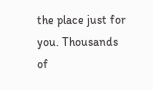the place just for you. Thousands of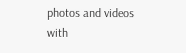photos and videos with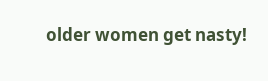older women get nasty!